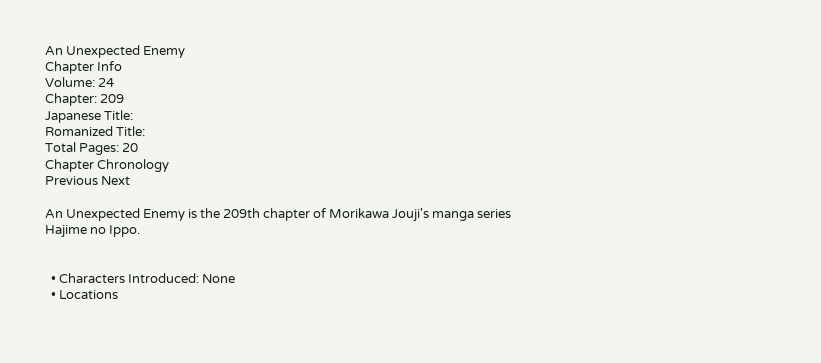An Unexpected Enemy
Chapter Info
Volume: 24
Chapter: 209
Japanese Title:
Romanized Title:
Total Pages: 20
Chapter Chronology
Previous Next

An Unexpected Enemy is the 209th chapter of Morikawa Jouji's manga series Hajime no Ippo.


  • Characters Introduced: None
  • Locations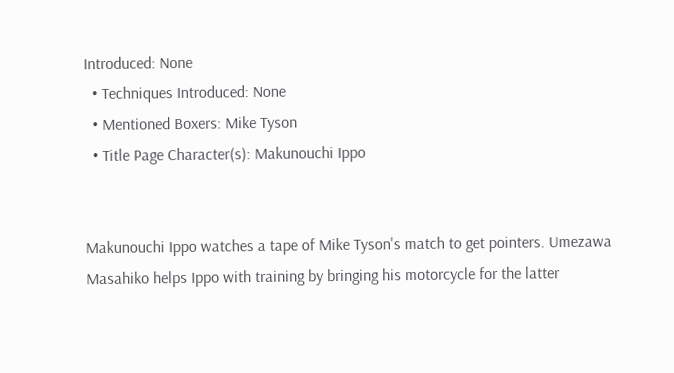Introduced: None
  • Techniques Introduced: None
  • Mentioned Boxers: Mike Tyson
  • Title Page Character(s): Makunouchi Ippo


Makunouchi Ippo watches a tape of Mike Tyson's match to get pointers. Umezawa Masahiko helps Ippo with training by bringing his motorcycle for the latter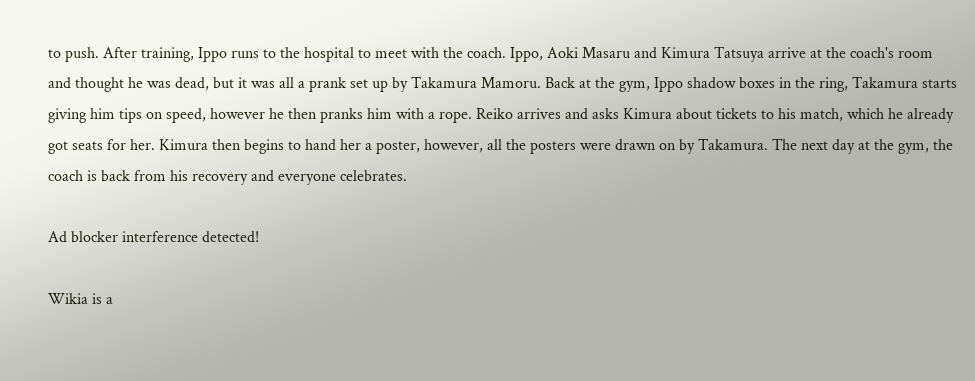to push. After training, Ippo runs to the hospital to meet with the coach. Ippo, Aoki Masaru and Kimura Tatsuya arrive at the coach's room and thought he was dead, but it was all a prank set up by Takamura Mamoru. Back at the gym, Ippo shadow boxes in the ring, Takamura starts giving him tips on speed, however he then pranks him with a rope. Reiko arrives and asks Kimura about tickets to his match, which he already got seats for her. Kimura then begins to hand her a poster, however, all the posters were drawn on by Takamura. The next day at the gym, the coach is back from his recovery and everyone celebrates.

Ad blocker interference detected!

Wikia is a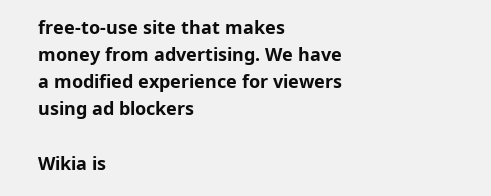free-to-use site that makes money from advertising. We have a modified experience for viewers using ad blockers

Wikia is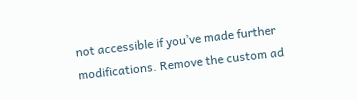not accessible if you’ve made further modifications. Remove the custom ad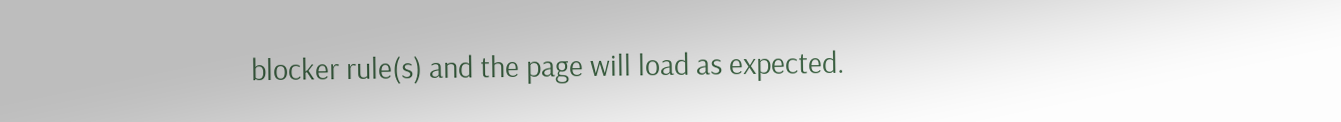blocker rule(s) and the page will load as expected.